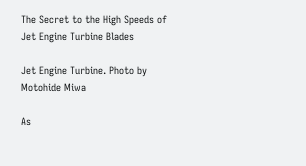The Secret to the High Speeds of Jet Engine Turbine Blades

Jet Engine Turbine. Photo by Motohide Miwa

As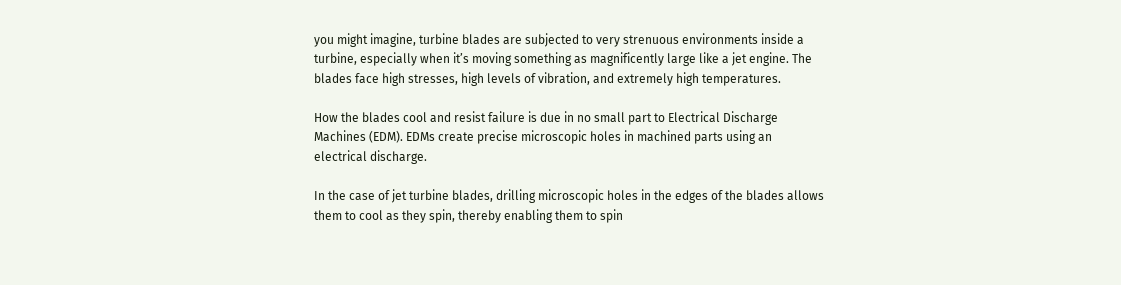you might imagine, turbine blades are subjected to very strenuous environments inside a turbine, especially when it’s moving something as magnificently large like a jet engine. The blades face high stresses, high levels of vibration, and extremely high temperatures.

How the blades cool and resist failure is due in no small part to Electrical Discharge Machines (EDM). EDMs create precise microscopic holes in machined parts using an electrical discharge.

In the case of jet turbine blades, drilling microscopic holes in the edges of the blades allows them to cool as they spin, thereby enabling them to spin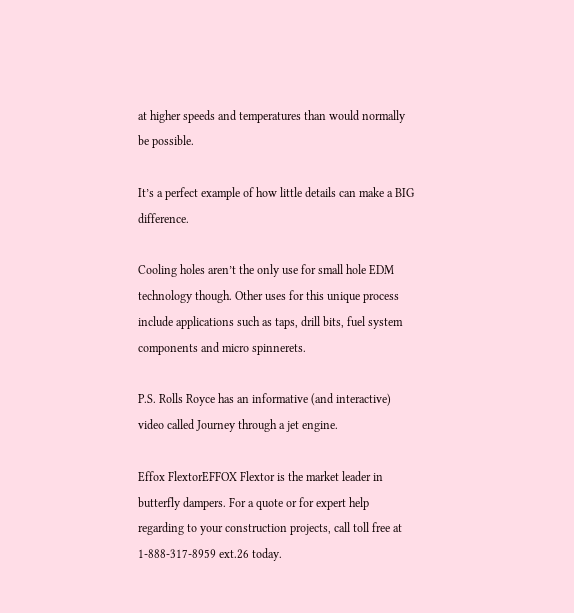at higher speeds and temperatures than would normally be possible.

It’s a perfect example of how little details can make a BIG difference.

Cooling holes aren’t the only use for small hole EDM technology though. Other uses for this unique process include applications such as taps, drill bits, fuel system components and micro spinnerets.

P.S. Rolls Royce has an informative (and interactive) video called Journey through a jet engine.

Effox FlextorEFFOX Flextor is the market leader in butterfly dampers. For a quote or for expert help regarding to your construction projects, call toll free at 1-888-317-8959 ext.26 today.